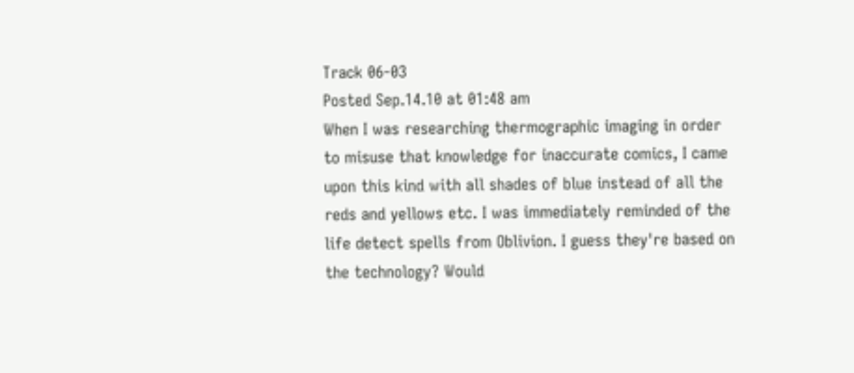Track 06-03
Posted Sep.14.10 at 01:48 am
When I was researching thermographic imaging in order to misuse that knowledge for inaccurate comics, I came upon this kind with all shades of blue instead of all the reds and yellows etc. I was immediately reminded of the life detect spells from Oblivion. I guess they're based on the technology? Would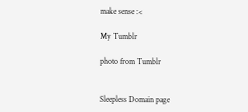make sense :<

My Tumblr

photo from Tumblr


Sleepless Domain page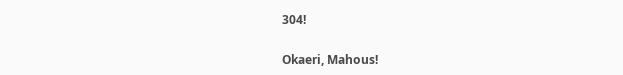304!

Okaeri, Mahous!